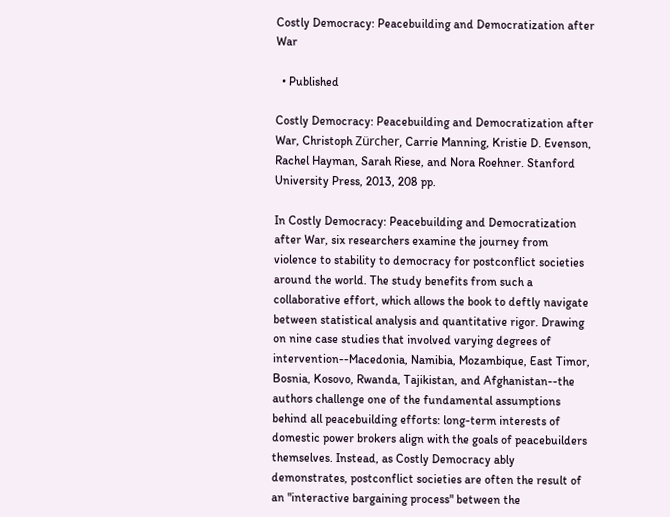Costly Democracy: Peacebuilding and Democratization after War

  • Published

Costly Democracy: Peacebuilding and Democratization after War, Christoph Zürcher, Carrie Manning, Kristie D. Evenson, Rachel Hayman, Sarah Riese, and Nora Roehner. Stanford University Press, 2013, 208 pp.

In Costly Democracy: Peacebuilding and Democratization after War, six researchers examine the journey from violence to stability to democracy for postconflict societies around the world. The study benefits from such a collaborative effort, which allows the book to deftly navigate between statistical analysis and quantitative rigor. Drawing on nine case studies that involved varying degrees of intervention--Macedonia, Namibia, Mozambique, East Timor, Bosnia, Kosovo, Rwanda, Tajikistan, and Afghanistan--the authors challenge one of the fundamental assumptions behind all peacebuilding efforts: long-term interests of domestic power brokers align with the goals of peacebuilders themselves. Instead, as Costly Democracy ably demonstrates, postconflict societies are often the result of an "interactive bargaining process" between the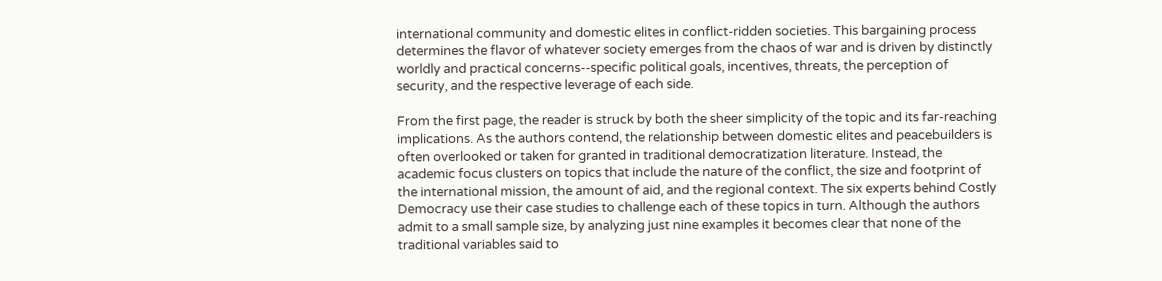international community and domestic elites in conflict-ridden societies. This bargaining process determines the flavor of whatever society emerges from the chaos of war and is driven by distinctly worldly and practical concerns--specific political goals, incentives, threats, the perception of security, and the respective leverage of each side.

From the first page, the reader is struck by both the sheer simplicity of the topic and its far-reaching implications. As the authors contend, the relationship between domestic elites and peacebuilders is often overlooked or taken for granted in traditional democratization literature. Instead, the academic focus clusters on topics that include the nature of the conflict, the size and footprint of the international mission, the amount of aid, and the regional context. The six experts behind Costly Democracy use their case studies to challenge each of these topics in turn. Although the authors admit to a small sample size, by analyzing just nine examples it becomes clear that none of the traditional variables said to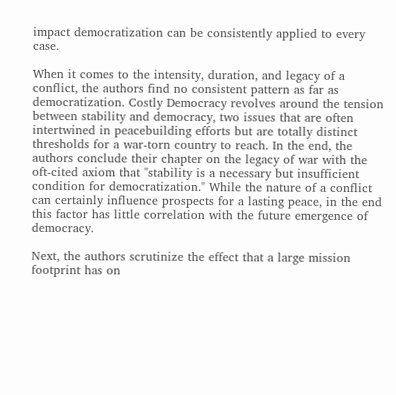impact democratization can be consistently applied to every case.

When it comes to the intensity, duration, and legacy of a conflict, the authors find no consistent pattern as far as democratization. Costly Democracy revolves around the tension between stability and democracy, two issues that are often intertwined in peacebuilding efforts but are totally distinct thresholds for a war-torn country to reach. In the end, the authors conclude their chapter on the legacy of war with the oft-cited axiom that "stability is a necessary but insufficient condition for democratization." While the nature of a conflict can certainly influence prospects for a lasting peace, in the end this factor has little correlation with the future emergence of democracy.

Next, the authors scrutinize the effect that a large mission footprint has on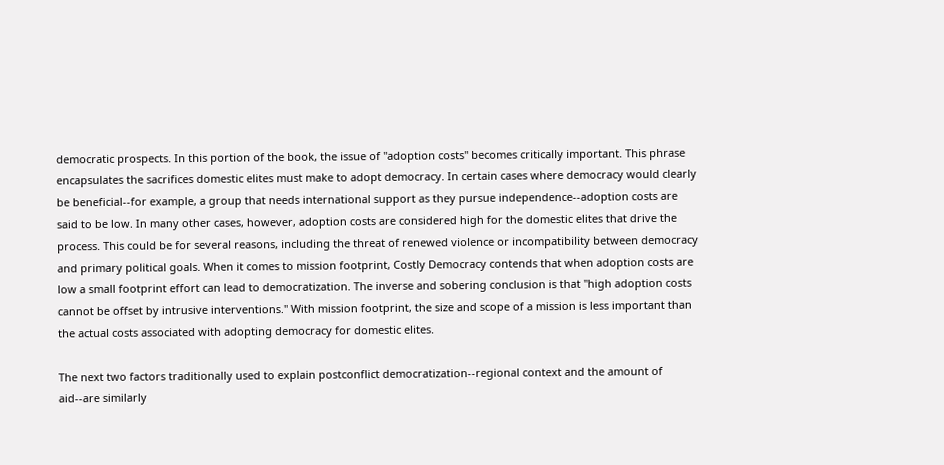democratic prospects. In this portion of the book, the issue of "adoption costs" becomes critically important. This phrase encapsulates the sacrifices domestic elites must make to adopt democracy. In certain cases where democracy would clearly be beneficial--for example, a group that needs international support as they pursue independence--adoption costs are said to be low. In many other cases, however, adoption costs are considered high for the domestic elites that drive the process. This could be for several reasons, including the threat of renewed violence or incompatibility between democracy and primary political goals. When it comes to mission footprint, Costly Democracy contends that when adoption costs are low a small footprint effort can lead to democratization. The inverse and sobering conclusion is that "high adoption costs cannot be offset by intrusive interventions." With mission footprint, the size and scope of a mission is less important than the actual costs associated with adopting democracy for domestic elites.

The next two factors traditionally used to explain postconflict democratization--regional context and the amount of aid--are similarly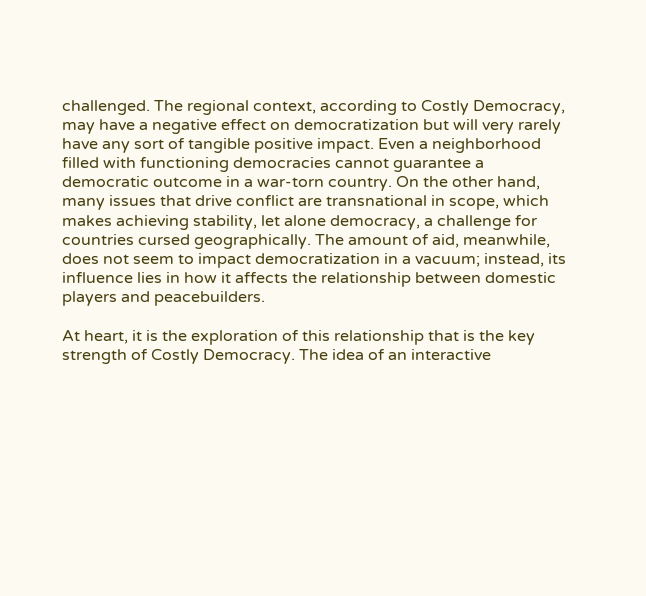challenged. The regional context, according to Costly Democracy, may have a negative effect on democratization but will very rarely have any sort of tangible positive impact. Even a neighborhood filled with functioning democracies cannot guarantee a democratic outcome in a war-torn country. On the other hand, many issues that drive conflict are transnational in scope, which makes achieving stability, let alone democracy, a challenge for countries cursed geographically. The amount of aid, meanwhile, does not seem to impact democratization in a vacuum; instead, its influence lies in how it affects the relationship between domestic players and peacebuilders.

At heart, it is the exploration of this relationship that is the key strength of Costly Democracy. The idea of an interactive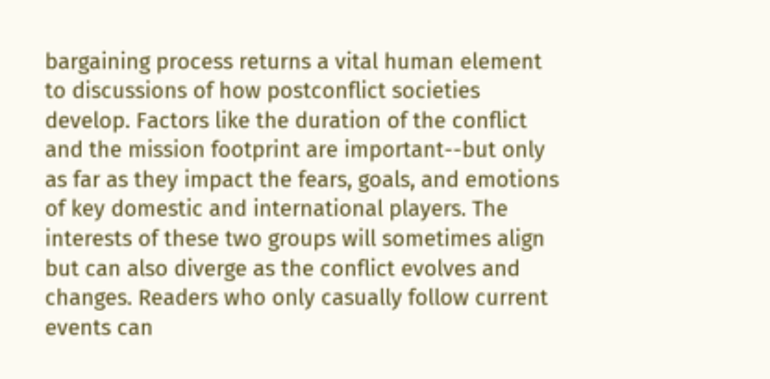bargaining process returns a vital human element to discussions of how postconflict societies develop. Factors like the duration of the conflict and the mission footprint are important--but only as far as they impact the fears, goals, and emotions of key domestic and international players. The interests of these two groups will sometimes align but can also diverge as the conflict evolves and changes. Readers who only casually follow current events can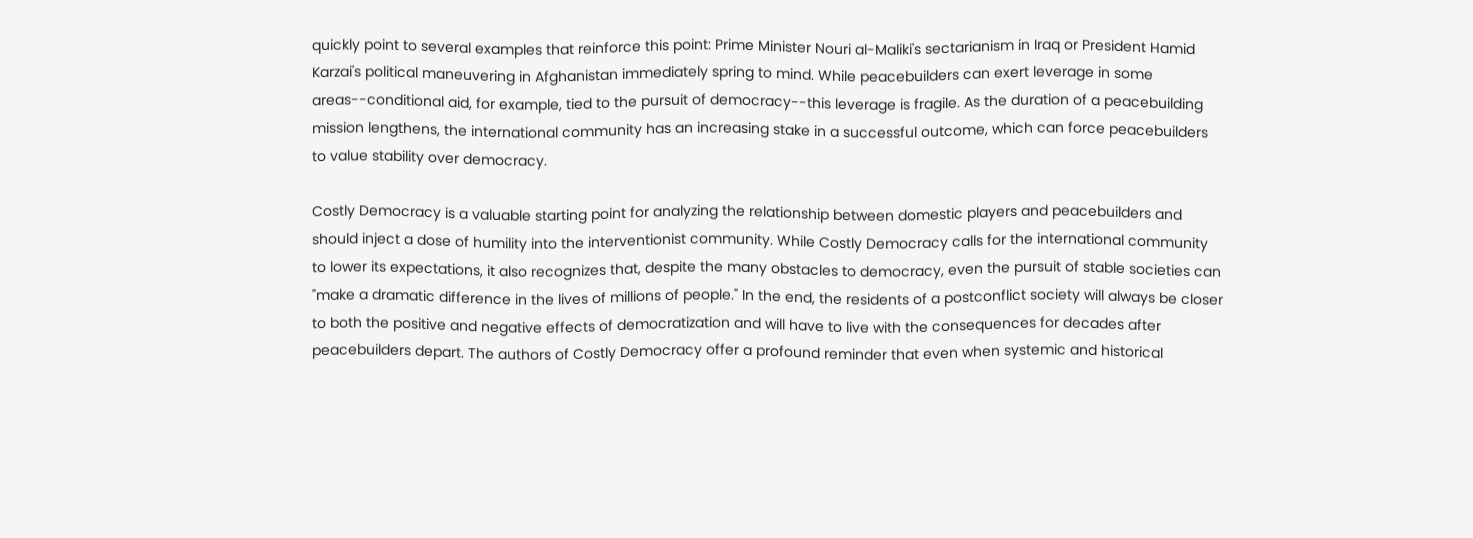quickly point to several examples that reinforce this point: Prime Minister Nouri al-Maliki's sectarianism in Iraq or President Hamid Karzai's political maneuvering in Afghanistan immediately spring to mind. While peacebuilders can exert leverage in some areas--conditional aid, for example, tied to the pursuit of democracy--this leverage is fragile. As the duration of a peacebuilding mission lengthens, the international community has an increasing stake in a successful outcome, which can force peacebuilders to value stability over democracy.

Costly Democracy is a valuable starting point for analyzing the relationship between domestic players and peacebuilders and should inject a dose of humility into the interventionist community. While Costly Democracy calls for the international community to lower its expectations, it also recognizes that, despite the many obstacles to democracy, even the pursuit of stable societies can "make a dramatic difference in the lives of millions of people." In the end, the residents of a postconflict society will always be closer to both the positive and negative effects of democratization and will have to live with the consequences for decades after peacebuilders depart. The authors of Costly Democracy offer a profound reminder that even when systemic and historical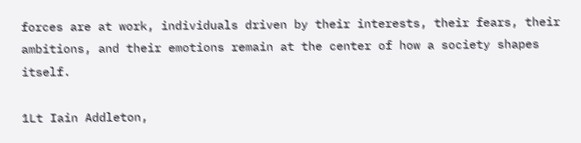forces are at work, individuals driven by their interests, their fears, their ambitions, and their emotions remain at the center of how a society shapes itself.

1Lt Iain Addleton,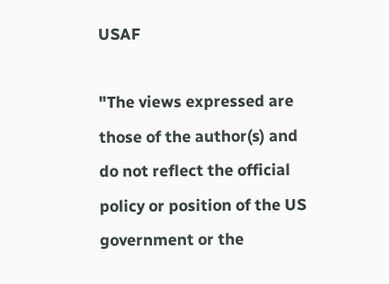USAF

"The views expressed are those of the author(s) and do not reflect the official policy or position of the US government or the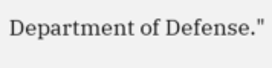Department of Defense."